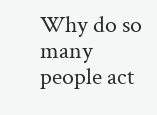Why do so many people act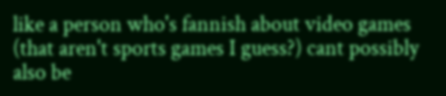like a person who's fannish about video games (that aren't sports games I guess?) cant possibly also be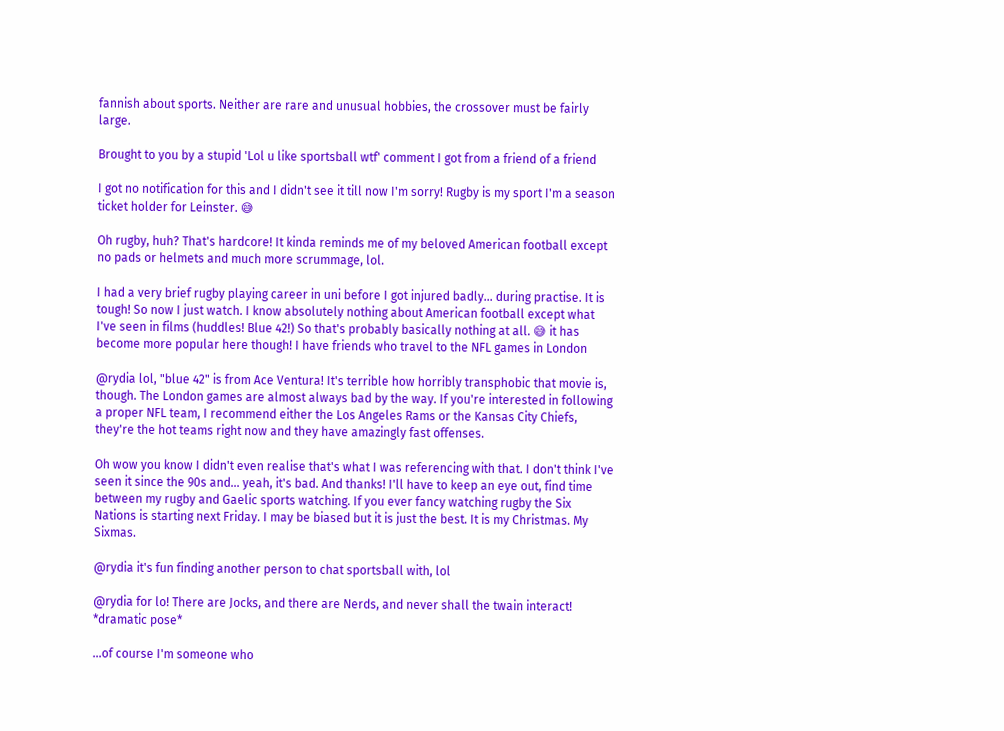fannish about sports. Neither are rare and unusual hobbies, the crossover must be fairly large.

Brought to you by a stupid 'Lol u like sportsball wtf' comment I got from a friend of a friend

I got no notification for this and I didn't see it till now I'm sorry! Rugby is my sport I'm a season ticket holder for Leinster. 😅

Oh rugby, huh? That's hardcore! It kinda reminds me of my beloved American football except no pads or helmets and much more scrummage, lol.

I had a very brief rugby playing career in uni before I got injured badly... during practise. It is tough! So now I just watch. I know absolutely nothing about American football except what I've seen in films (huddles! Blue 42!) So that's probably basically nothing at all. 😅 it has become more popular here though! I have friends who travel to the NFL games in London

@rydia lol, "blue 42" is from Ace Ventura! It's terrible how horribly transphobic that movie is, though. The London games are almost always bad by the way. If you're interested in following a proper NFL team, I recommend either the Los Angeles Rams or the Kansas City Chiefs, they're the hot teams right now and they have amazingly fast offenses.

Oh wow you know I didn't even realise that's what I was referencing with that. I don't think I've seen it since the 90s and... yeah, it's bad. And thanks! I'll have to keep an eye out, find time between my rugby and Gaelic sports watching. If you ever fancy watching rugby the Six Nations is starting next Friday. I may be biased but it is just the best. It is my Christmas. My Sixmas.

@rydia it's fun finding another person to chat sportsball with, lol

@rydia for lo! There are Jocks, and there are Nerds, and never shall the twain interact! *dramatic pose*

...of course I'm someone who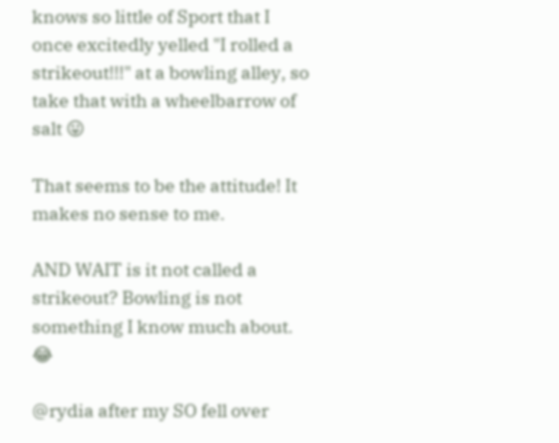knows so little of Sport that I once excitedly yelled "I rolled a strikeout!!!" at a bowling alley, so take that with a wheelbarrow of salt 😛

That seems to be the attitude! It makes no sense to me.

AND WAIT is it not called a strikeout? Bowling is not something I know much about. 😂

@rydia after my SO fell over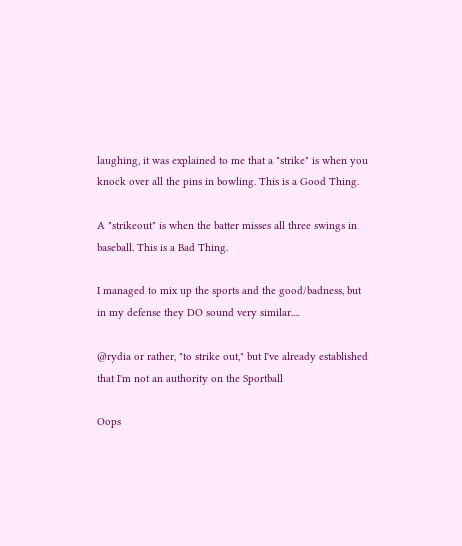laughing, it was explained to me that a "strike" is when you knock over all the pins in bowling. This is a Good Thing.

A "strikeout" is when the batter misses all three swings in baseball. This is a Bad Thing.

I managed to mix up the sports and the good/badness, but in my defense they DO sound very similar....

@rydia or rather, "to strike out," but I've already established that I'm not an authority on the Sportball

Oops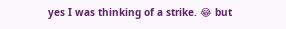yes I was thinking of a strike. 😂 but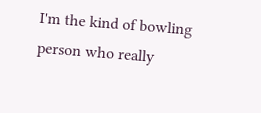I'm the kind of bowling person who really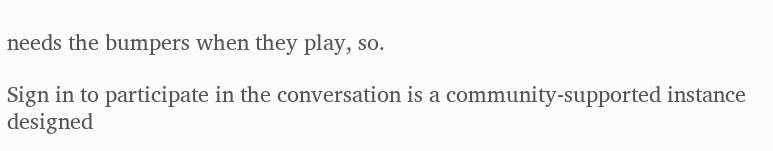needs the bumpers when they play, so.

Sign in to participate in the conversation is a community-supported instance designed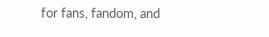for fans, fandom, and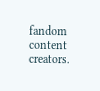fandom content creators.